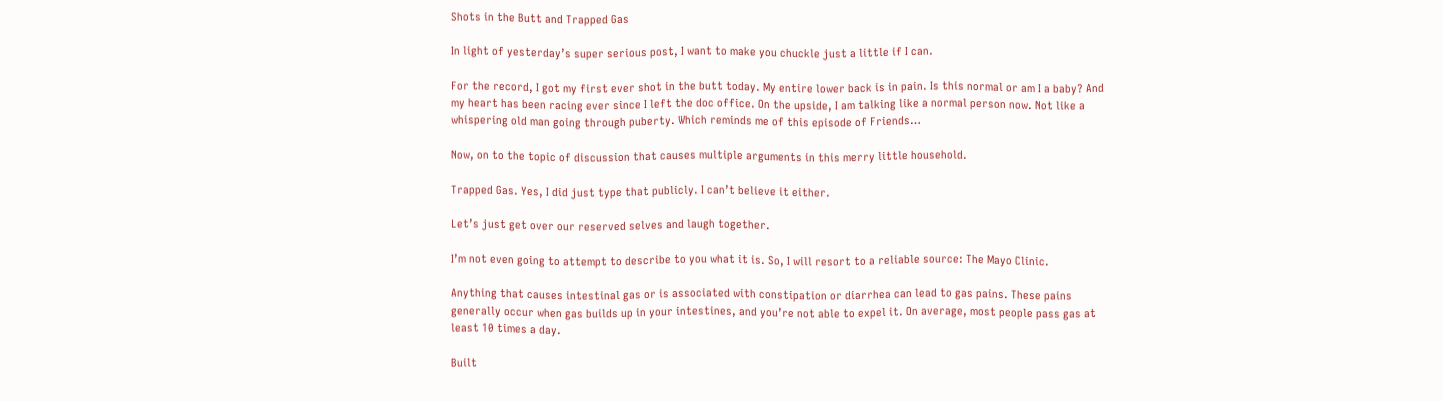Shots in the Butt and Trapped Gas

In light of yesterday’s super serious post, I want to make you chuckle just a little if I can.

For the record, I got my first ever shot in the butt today. My entire lower back is in pain. Is this normal or am I a baby? And my heart has been racing ever since I left the doc office. On the upside, I am talking like a normal person now. Not like a whispering old man going through puberty. Which reminds me of this episode of Friends…

Now, on to the topic of discussion that causes multiple arguments in this merry little household.

Trapped Gas. Yes, I did just type that publicly. I can’t believe it either.

Let’s just get over our reserved selves and laugh together.

I’m not even going to attempt to describe to you what it is. So, I will resort to a reliable source: The Mayo Clinic.

Anything that causes intestinal gas or is associated with constipation or diarrhea can lead to gas pains. These pains generally occur when gas builds up in your intestines, and you’re not able to expel it. On average, most people pass gas at least 10 times a day.

Built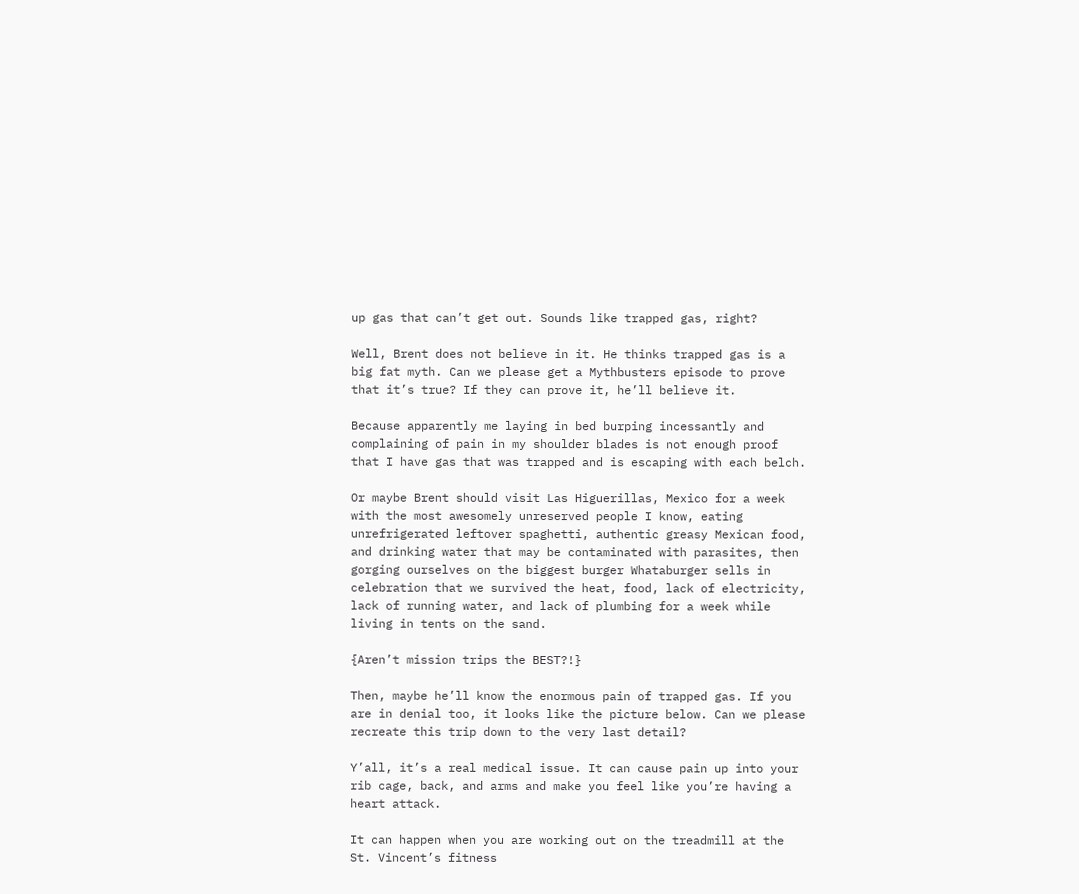up gas that can’t get out. Sounds like trapped gas, right?

Well, Brent does not believe in it. He thinks trapped gas is a big fat myth. Can we please get a Mythbusters episode to prove that it’s true? If they can prove it, he’ll believe it.

Because apparently me laying in bed burping incessantly and complaining of pain in my shoulder blades is not enough proof that I have gas that was trapped and is escaping with each belch.

Or maybe Brent should visit Las Higuerillas, Mexico for a week with the most awesomely unreserved people I know, eating unrefrigerated leftover spaghetti, authentic greasy Mexican food, and drinking water that may be contaminated with parasites, then gorging ourselves on the biggest burger Whataburger sells in celebration that we survived the heat, food, lack of electricity, lack of running water, and lack of plumbing for a week while living in tents on the sand.

{Aren’t mission trips the BEST?!}

Then, maybe he’ll know the enormous pain of trapped gas. If you are in denial too, it looks like the picture below. Can we please recreate this trip down to the very last detail?

Y’all, it’s a real medical issue. It can cause pain up into your rib cage, back, and arms and make you feel like you’re having a heart attack.

It can happen when you are working out on the treadmill at the St. Vincent’s fitness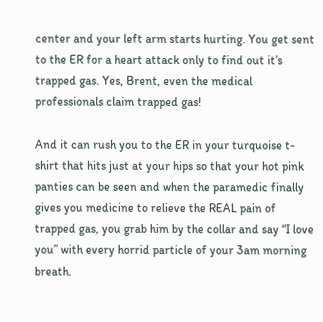center and your left arm starts hurting. You get sent to the ER for a heart attack only to find out it’s trapped gas. Yes, Brent, even the medical professionals claim trapped gas!

And it can rush you to the ER in your turquoise t-shirt that hits just at your hips so that your hot pink panties can be seen and when the paramedic finally gives you medicine to relieve the REAL pain of trapped gas, you grab him by the collar and say “I love you” with every horrid particle of your 3am morning breath.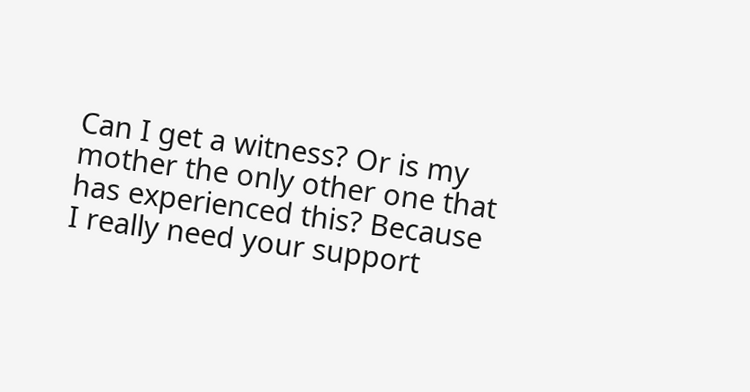Can I get a witness? Or is my mother the only other one that has experienced this? Because I really need your support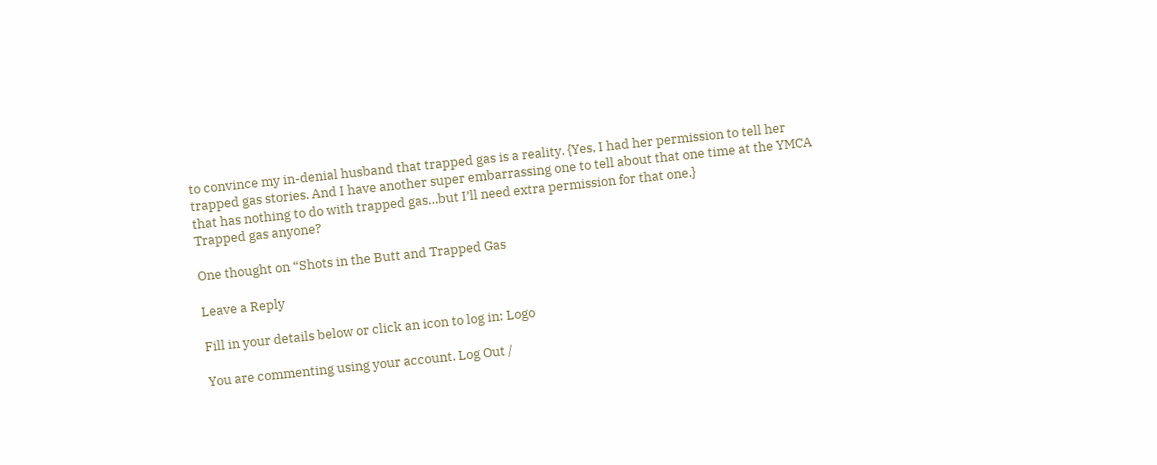to convince my in-denial husband that trapped gas is a reality. {Yes, I had her permission to tell her trapped gas stories. And I have another super embarrassing one to tell about that one time at the YMCA that has nothing to do with trapped gas…but I’ll need extra permission for that one.}
Trapped gas anyone?

One thought on “Shots in the Butt and Trapped Gas

Leave a Reply

Fill in your details below or click an icon to log in: Logo

You are commenting using your account. Log Out /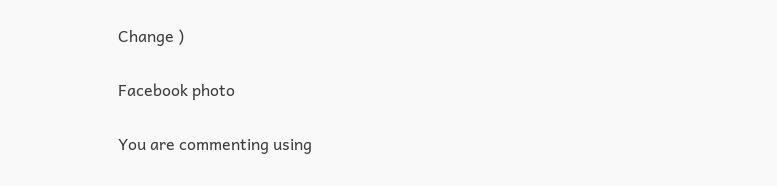Change )

Facebook photo

You are commenting using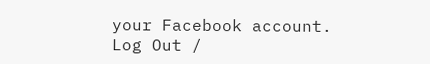your Facebook account. Log Out /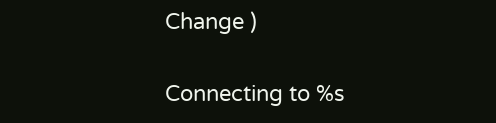Change )

Connecting to %s